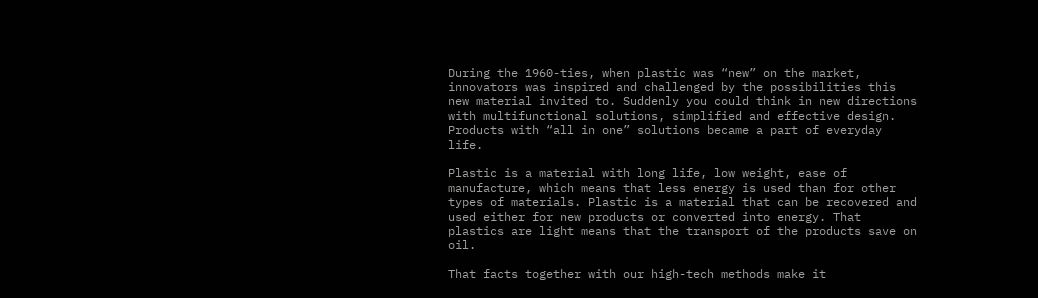During the 1960-ties, when plastic was “new” on the market, innovators was inspired and challenged by the possibilities this new material invited to. Suddenly you could think in new directions with multifunctional solutions, simplified and effective design. Products with “all in one” solutions became a part of everyday life.

Plastic is a material with long life, low weight, ease of manufacture, which means that less energy is used than for other types of materials. Plastic is a material that can be recovered and used either for new products or converted into energy. That plastics are light means that the transport of the products save on oil.

That facts together with our high-tech methods make it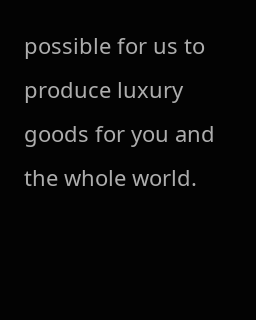possible for us to produce luxury goods for you and the whole world.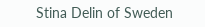Stina Delin of Sweden